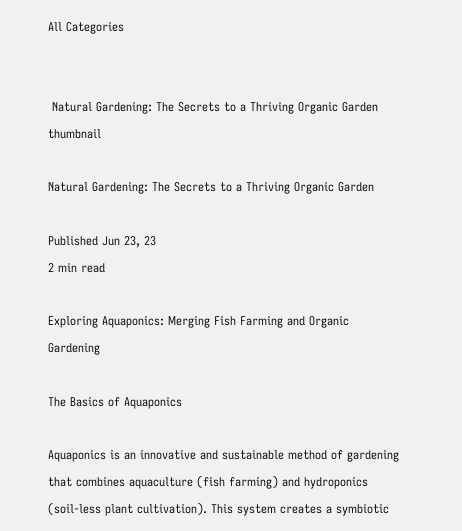All Categories


 Natural Gardening: The Secrets to a Thriving Organic Garden thumbnail

Natural Gardening: The Secrets to a Thriving Organic Garden

Published Jun 23, 23
2 min read

Exploring Aquaponics: Merging Fish Farming and Organic Gardening

The Basics of Aquaponics

Aquaponics is an innovative and sustainable method of gardening that combines aquaculture (fish farming) and hydroponics (soil-less plant cultivation). This system creates a symbiotic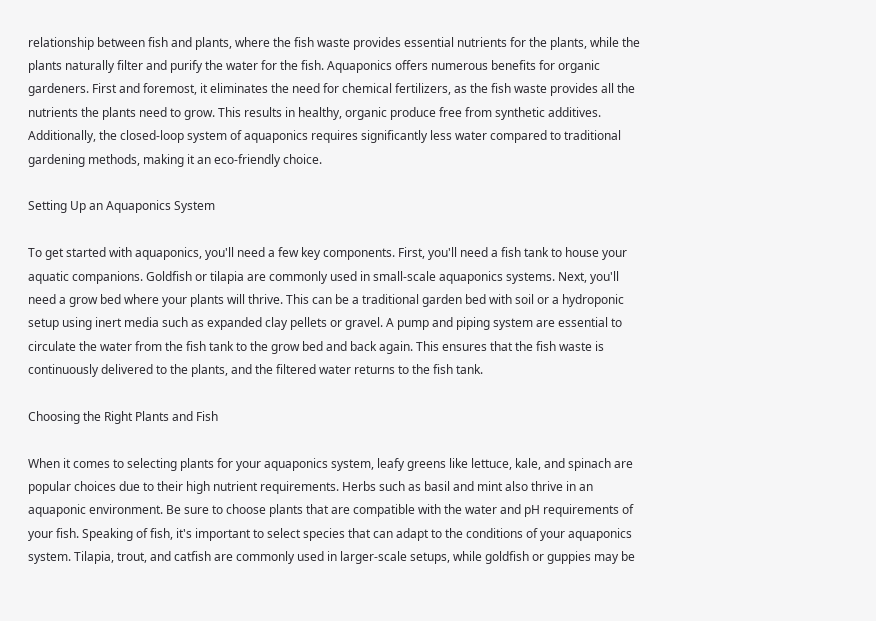relationship between fish and plants, where the fish waste provides essential nutrients for the plants, while the plants naturally filter and purify the water for the fish. Aquaponics offers numerous benefits for organic gardeners. First and foremost, it eliminates the need for chemical fertilizers, as the fish waste provides all the nutrients the plants need to grow. This results in healthy, organic produce free from synthetic additives. Additionally, the closed-loop system of aquaponics requires significantly less water compared to traditional gardening methods, making it an eco-friendly choice.

Setting Up an Aquaponics System

To get started with aquaponics, you'll need a few key components. First, you'll need a fish tank to house your aquatic companions. Goldfish or tilapia are commonly used in small-scale aquaponics systems. Next, you'll need a grow bed where your plants will thrive. This can be a traditional garden bed with soil or a hydroponic setup using inert media such as expanded clay pellets or gravel. A pump and piping system are essential to circulate the water from the fish tank to the grow bed and back again. This ensures that the fish waste is continuously delivered to the plants, and the filtered water returns to the fish tank.

Choosing the Right Plants and Fish

When it comes to selecting plants for your aquaponics system, leafy greens like lettuce, kale, and spinach are popular choices due to their high nutrient requirements. Herbs such as basil and mint also thrive in an aquaponic environment. Be sure to choose plants that are compatible with the water and pH requirements of your fish. Speaking of fish, it's important to select species that can adapt to the conditions of your aquaponics system. Tilapia, trout, and catfish are commonly used in larger-scale setups, while goldfish or guppies may be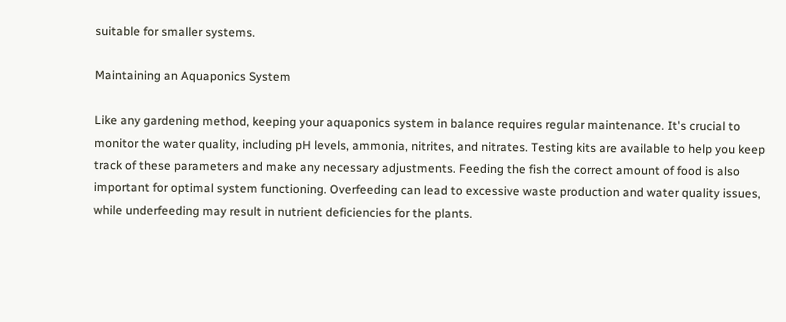suitable for smaller systems.

Maintaining an Aquaponics System

Like any gardening method, keeping your aquaponics system in balance requires regular maintenance. It's crucial to monitor the water quality, including pH levels, ammonia, nitrites, and nitrates. Testing kits are available to help you keep track of these parameters and make any necessary adjustments. Feeding the fish the correct amount of food is also important for optimal system functioning. Overfeeding can lead to excessive waste production and water quality issues, while underfeeding may result in nutrient deficiencies for the plants.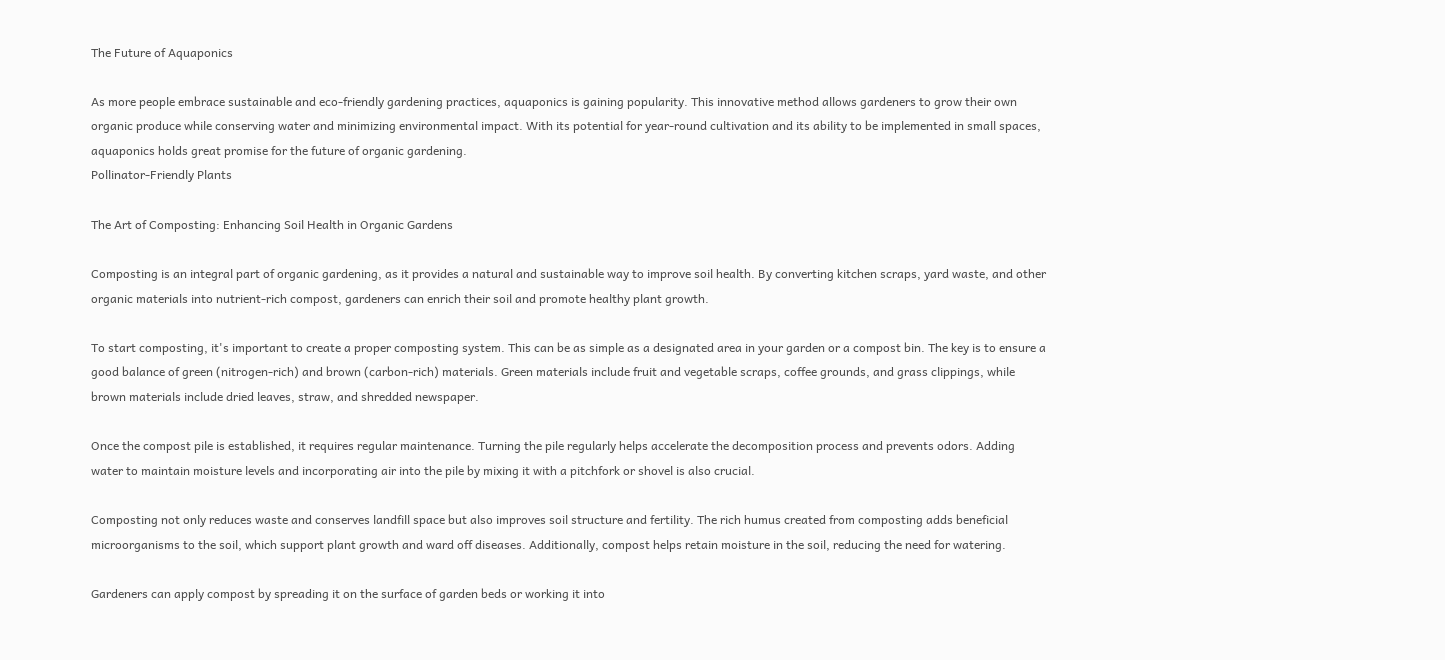The Future of Aquaponics

As more people embrace sustainable and eco-friendly gardening practices, aquaponics is gaining popularity. This innovative method allows gardeners to grow their own organic produce while conserving water and minimizing environmental impact. With its potential for year-round cultivation and its ability to be implemented in small spaces, aquaponics holds great promise for the future of organic gardening.
Pollinator-Friendly Plants

The Art of Composting: Enhancing Soil Health in Organic Gardens

Composting is an integral part of organic gardening, as it provides a natural and sustainable way to improve soil health. By converting kitchen scraps, yard waste, and other organic materials into nutrient-rich compost, gardeners can enrich their soil and promote healthy plant growth.

To start composting, it's important to create a proper composting system. This can be as simple as a designated area in your garden or a compost bin. The key is to ensure a good balance of green (nitrogen-rich) and brown (carbon-rich) materials. Green materials include fruit and vegetable scraps, coffee grounds, and grass clippings, while brown materials include dried leaves, straw, and shredded newspaper.

Once the compost pile is established, it requires regular maintenance. Turning the pile regularly helps accelerate the decomposition process and prevents odors. Adding water to maintain moisture levels and incorporating air into the pile by mixing it with a pitchfork or shovel is also crucial.

Composting not only reduces waste and conserves landfill space but also improves soil structure and fertility. The rich humus created from composting adds beneficial microorganisms to the soil, which support plant growth and ward off diseases. Additionally, compost helps retain moisture in the soil, reducing the need for watering.

Gardeners can apply compost by spreading it on the surface of garden beds or working it into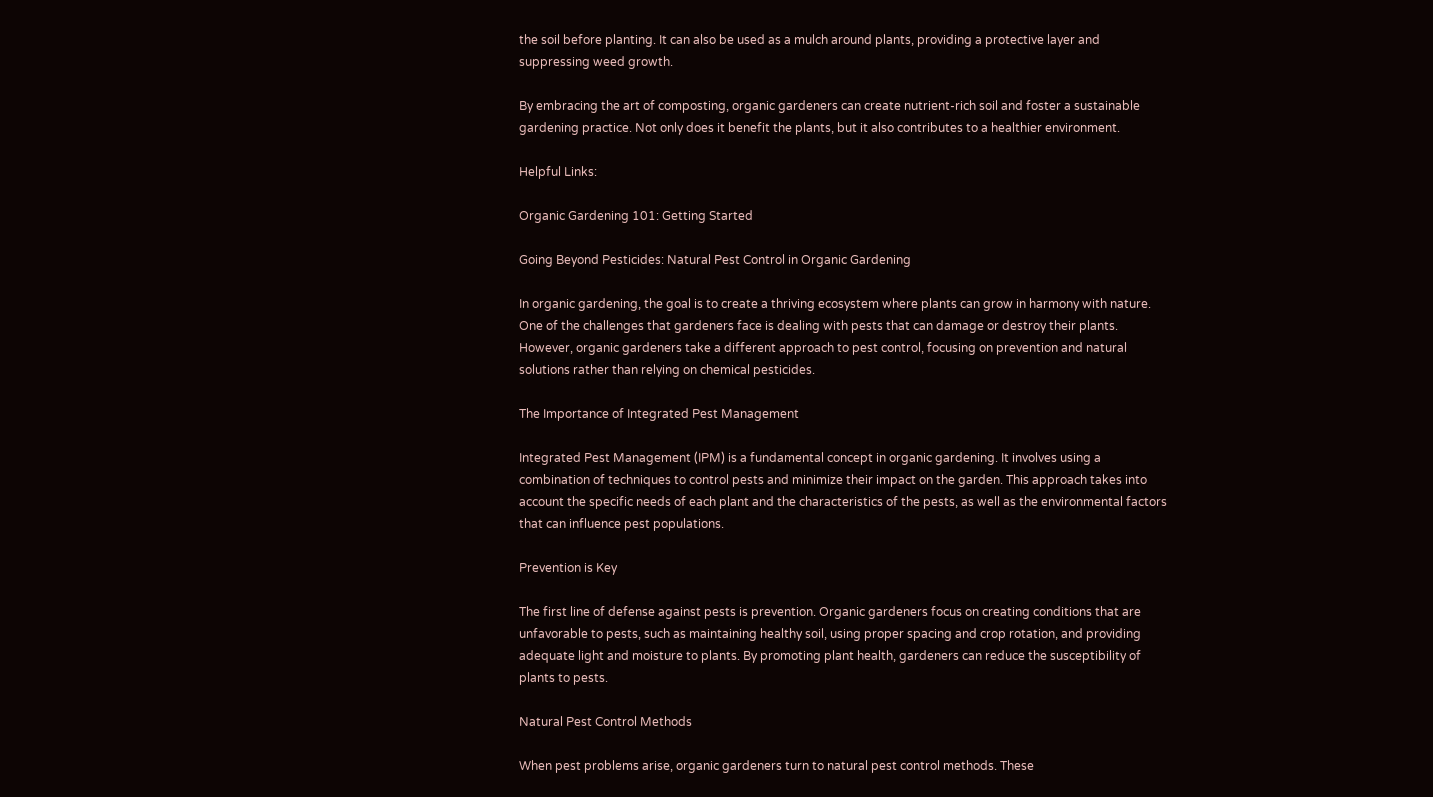the soil before planting. It can also be used as a mulch around plants, providing a protective layer and suppressing weed growth.

By embracing the art of composting, organic gardeners can create nutrient-rich soil and foster a sustainable gardening practice. Not only does it benefit the plants, but it also contributes to a healthier environment.

Helpful Links:

Organic Gardening 101: Getting Started

Going Beyond Pesticides: Natural Pest Control in Organic Gardening

In organic gardening, the goal is to create a thriving ecosystem where plants can grow in harmony with nature. One of the challenges that gardeners face is dealing with pests that can damage or destroy their plants. However, organic gardeners take a different approach to pest control, focusing on prevention and natural solutions rather than relying on chemical pesticides.

The Importance of Integrated Pest Management

Integrated Pest Management (IPM) is a fundamental concept in organic gardening. It involves using a combination of techniques to control pests and minimize their impact on the garden. This approach takes into account the specific needs of each plant and the characteristics of the pests, as well as the environmental factors that can influence pest populations.

Prevention is Key

The first line of defense against pests is prevention. Organic gardeners focus on creating conditions that are unfavorable to pests, such as maintaining healthy soil, using proper spacing and crop rotation, and providing adequate light and moisture to plants. By promoting plant health, gardeners can reduce the susceptibility of plants to pests.

Natural Pest Control Methods

When pest problems arise, organic gardeners turn to natural pest control methods. These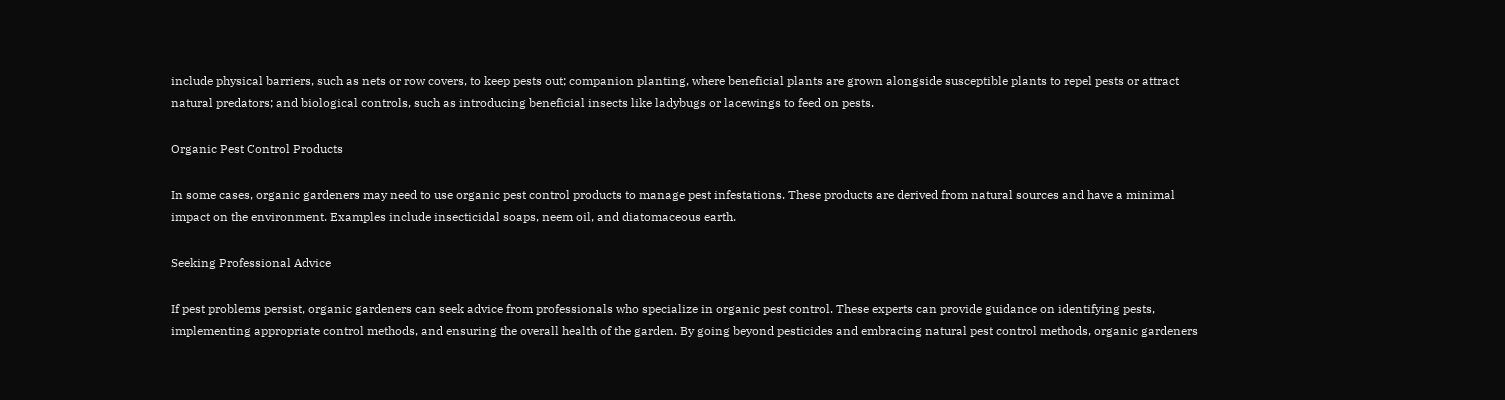include physical barriers, such as nets or row covers, to keep pests out; companion planting, where beneficial plants are grown alongside susceptible plants to repel pests or attract natural predators; and biological controls, such as introducing beneficial insects like ladybugs or lacewings to feed on pests.

Organic Pest Control Products

In some cases, organic gardeners may need to use organic pest control products to manage pest infestations. These products are derived from natural sources and have a minimal impact on the environment. Examples include insecticidal soaps, neem oil, and diatomaceous earth.

Seeking Professional Advice

If pest problems persist, organic gardeners can seek advice from professionals who specialize in organic pest control. These experts can provide guidance on identifying pests, implementing appropriate control methods, and ensuring the overall health of the garden. By going beyond pesticides and embracing natural pest control methods, organic gardeners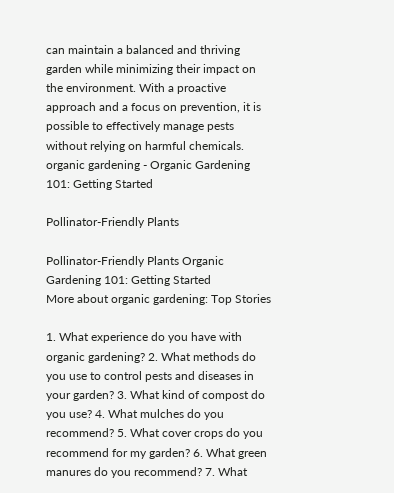can maintain a balanced and thriving garden while minimizing their impact on the environment. With a proactive approach and a focus on prevention, it is possible to effectively manage pests without relying on harmful chemicals.
organic gardening - Organic Gardening 101: Getting Started

Pollinator-Friendly Plants

Pollinator-Friendly Plants Organic Gardening 101: Getting Started
More about organic gardening: Top Stories

1. What experience do you have with organic gardening? 2. What methods do you use to control pests and diseases in your garden? 3. What kind of compost do you use? 4. What mulches do you recommend? 5. What cover crops do you recommend for my garden? 6. What green manures do you recommend? 7. What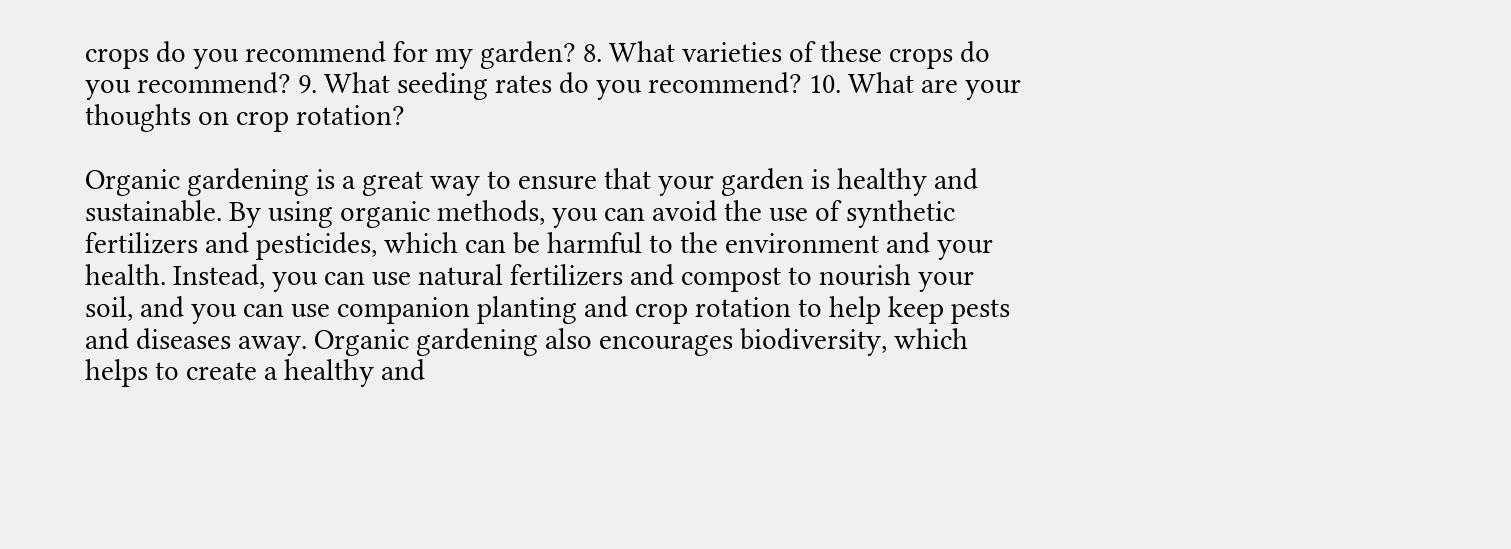crops do you recommend for my garden? 8. What varieties of these crops do you recommend? 9. What seeding rates do you recommend? 10. What are your thoughts on crop rotation?

Organic gardening is a great way to ensure that your garden is healthy and sustainable. By using organic methods, you can avoid the use of synthetic fertilizers and pesticides, which can be harmful to the environment and your health. Instead, you can use natural fertilizers and compost to nourish your soil, and you can use companion planting and crop rotation to help keep pests and diseases away. Organic gardening also encourages biodiversity, which helps to create a healthy and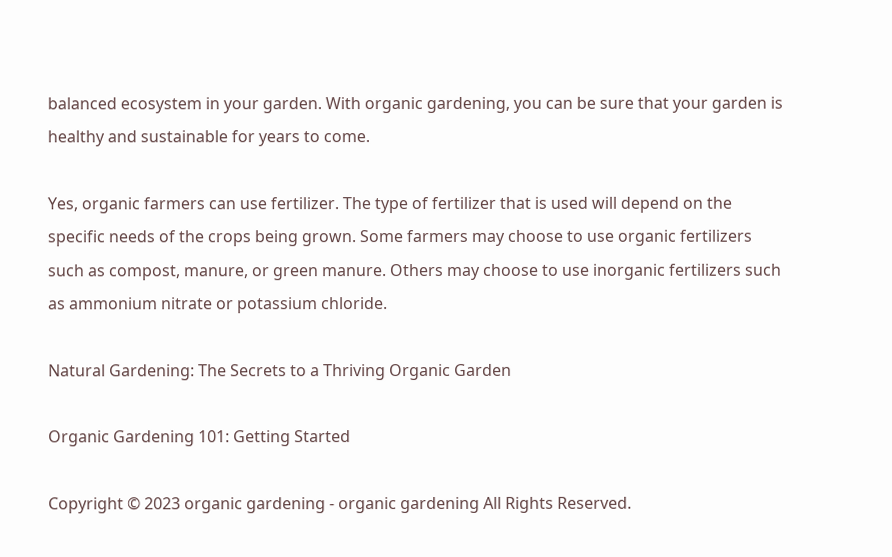balanced ecosystem in your garden. With organic gardening, you can be sure that your garden is healthy and sustainable for years to come.

Yes, organic farmers can use fertilizer. The type of fertilizer that is used will depend on the specific needs of the crops being grown. Some farmers may choose to use organic fertilizers such as compost, manure, or green manure. Others may choose to use inorganic fertilizers such as ammonium nitrate or potassium chloride.

Natural Gardening: The Secrets to a Thriving Organic Garden

Organic Gardening 101: Getting Started

Copyright © 2023 organic gardening - organic gardening All Rights Reserved.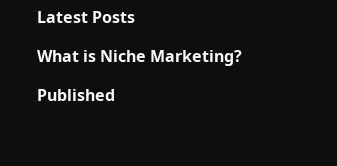Latest Posts

What is Niche Marketing?

Published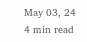May 03, 24
4 min read